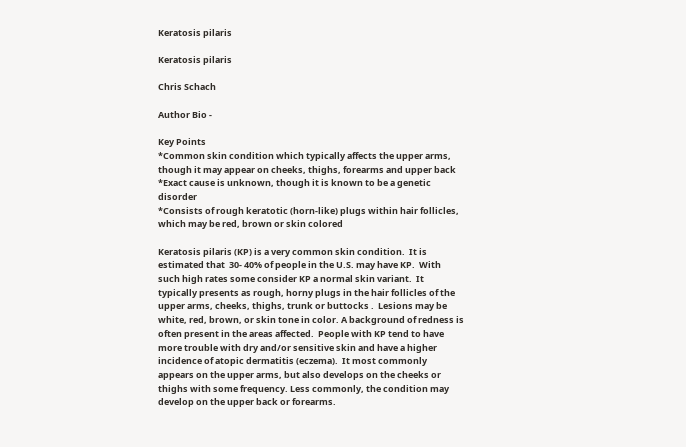Keratosis pilaris

Keratosis pilaris

Chris Schach

Author Bio -

Key Points
*Common skin condition which typically affects the upper arms, though it may appear on cheeks, thighs, forearms and upper back
*Exact cause is unknown, though it is known to be a genetic disorder
*Consists of rough keratotic (horn-like) plugs within hair follicles, which may be red, brown or skin colored

Keratosis pilaris (KP) is a very common skin condition.  It is estimated that  30- 40% of people in the U.S. may have KP.  With such high rates some consider KP a normal skin variant.  It typically presents as rough, horny plugs in the hair follicles of the upper arms, cheeks, thighs, trunk or buttocks .  Lesions may be white, red, brown, or skin tone in color. A background of redness is often present in the areas affected.  People with KP tend to have more trouble with dry and/or sensitive skin and have a higher incidence of atopic dermatitis (eczema).  It most commonly appears on the upper arms, but also develops on the cheeks or thighs with some frequency. Less commonly, the condition may develop on the upper back or forearms.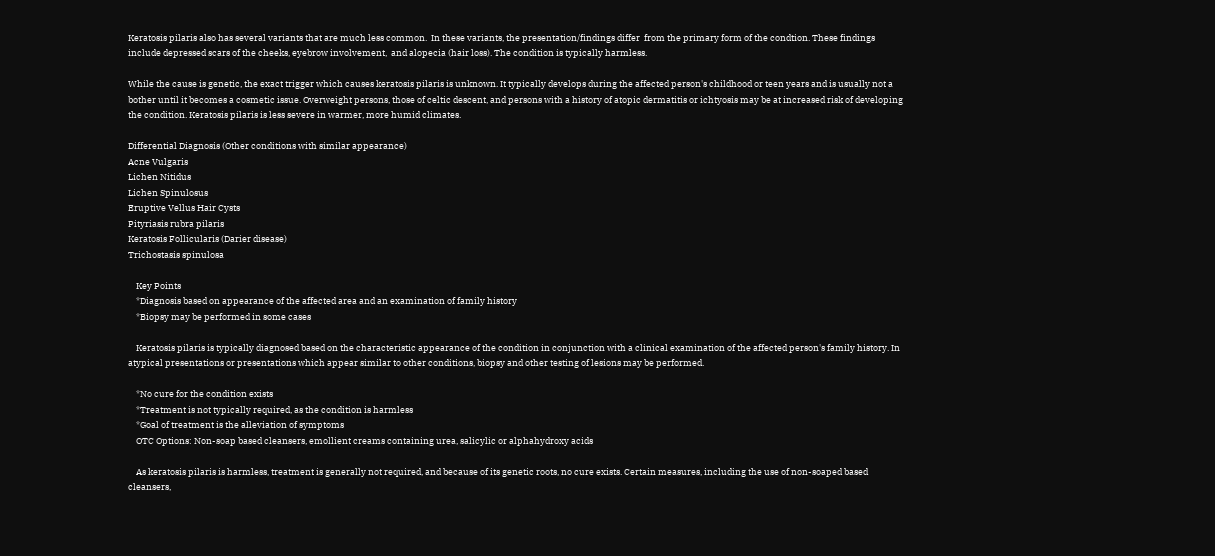Keratosis pilaris also has several variants that are much less common.  In these variants, the presentation/findings differ  from the primary form of the condtion. These findings include depressed scars of the cheeks, eyebrow involvement,  and alopecia (hair loss). The condition is typically harmless.

While the cause is genetic, the exact trigger which causes keratosis pilaris is unknown. It typically develops during the affected person's childhood or teen years and is usually not a bother until it becomes a cosmetic issue. Overweight persons, those of celtic descent, and persons with a history of atopic dermatitis or ichtyosis may be at increased risk of developing the condition. Keratosis pilaris is less severe in warmer, more humid climates.

Differential Diagnosis (Other conditions with similar appearance)
Acne Vulgaris
Lichen Nitidus
Lichen Spinulosus
Eruptive Vellus Hair Cysts
Pityriasis rubra pilaris
Keratosis Follicularis (Darier disease)
Trichostasis spinulosa

    Key Points
    *Diagnosis based on appearance of the affected area and an examination of family history
    *Biopsy may be performed in some cases

    Keratosis pilaris is typically diagnosed based on the characteristic appearance of the condition in conjunction with a clinical examination of the affected person's family history. In atypical presentations or presentations which appear similar to other conditions, biopsy and other testing of lesions may be performed.

    *No cure for the condition exists
    *Treatment is not typically required, as the condition is harmless
    *Goal of treatment is the alleviation of symptoms
    OTC Options: Non-soap based cleansers, emollient creams containing urea, salicylic or alphahydroxy acids

    As keratosis pilaris is harmless, treatment is generally not required, and because of its genetic roots, no cure exists. Certain measures, including the use of non-soaped based cleansers,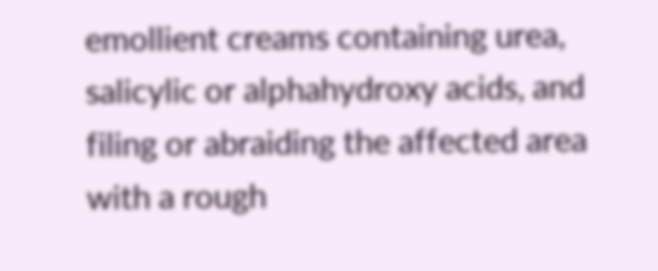emollient creams containing urea, salicylic or alphahydroxy acids, and filing or abraiding the affected area with a rough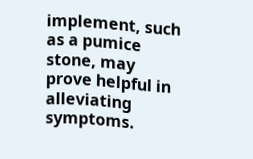implement, such as a pumice stone, may prove helpful in alleviating symptoms.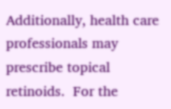Additionally, health care professionals may prescribe topical retinoids.  For the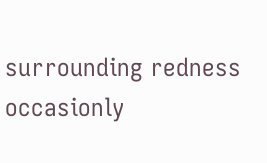surrounding redness occasionly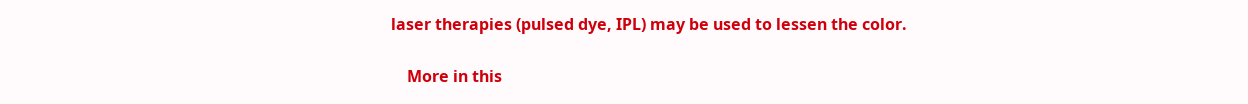laser therapies (pulsed dye, IPL) may be used to lessen the color.

    More in this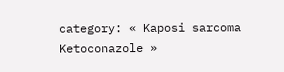category: « Kaposi sarcoma Ketoconazole »